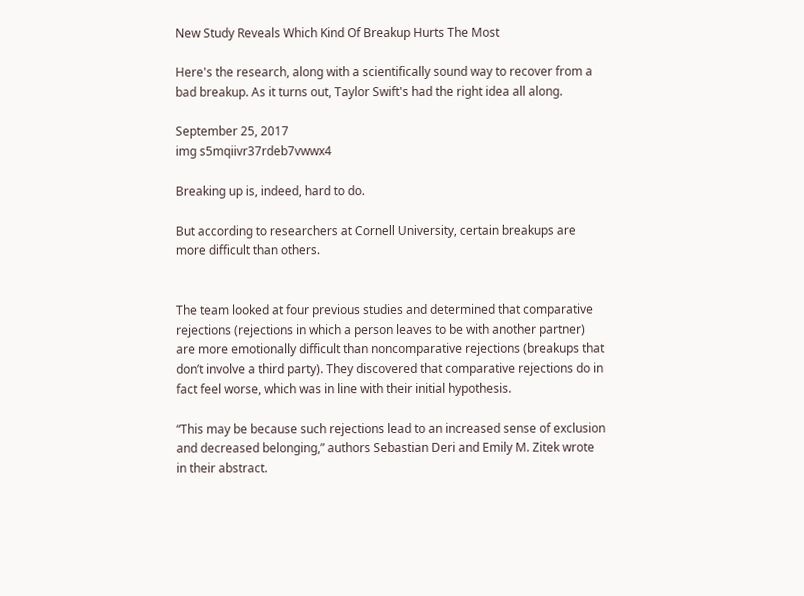New Study Reveals Which Kind Of Breakup Hurts The Most

Here's the research, along with a scientifically sound way to recover from a bad breakup. As it turns out, Taylor Swift's had the right idea all along.

September 25, 2017
img s5mqiivr37rdeb7vwwx4

Breaking up is, indeed, hard to do.

But according to researchers at Cornell University, certain breakups are more difficult than others.


The team looked at four previous studies and determined that comparative rejections (rejections in which a person leaves to be with another partner) are more emotionally difficult than noncomparative rejections (breakups that don’t involve a third party). They discovered that comparative rejections do in fact feel worse, which was in line with their initial hypothesis.

“This may be because such rejections lead to an increased sense of exclusion and decreased belonging,” authors Sebastian Deri and Emily M. Zitek wrote in their abstract.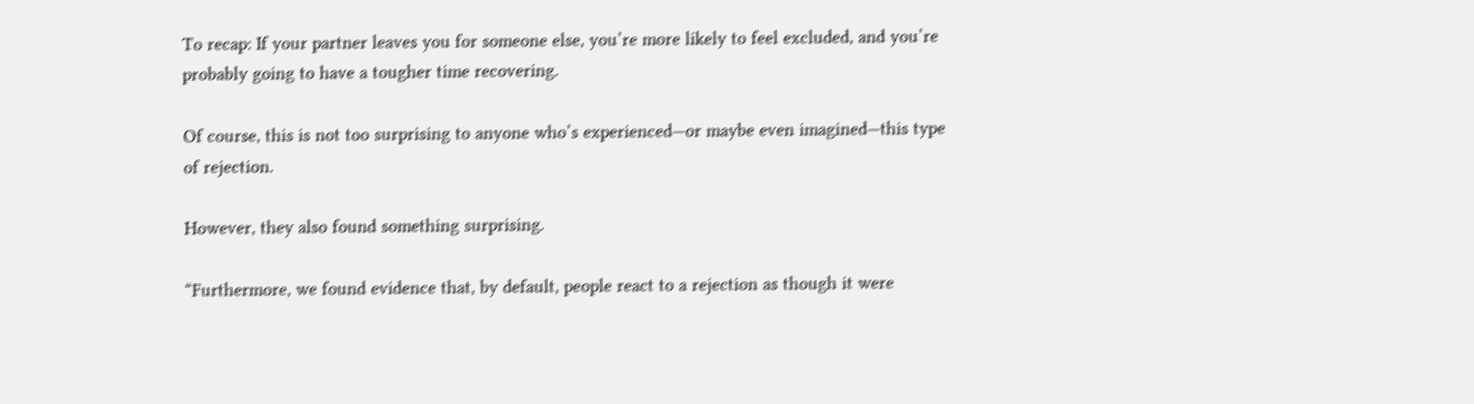To recap: If your partner leaves you for someone else, you’re more likely to feel excluded, and you’re probably going to have a tougher time recovering.

Of course, this is not too surprising to anyone who’s experienced—or maybe even imagined—this type of rejection.

However, they also found something surprising.

“Furthermore, we found evidence that, by default, people react to a rejection as though it were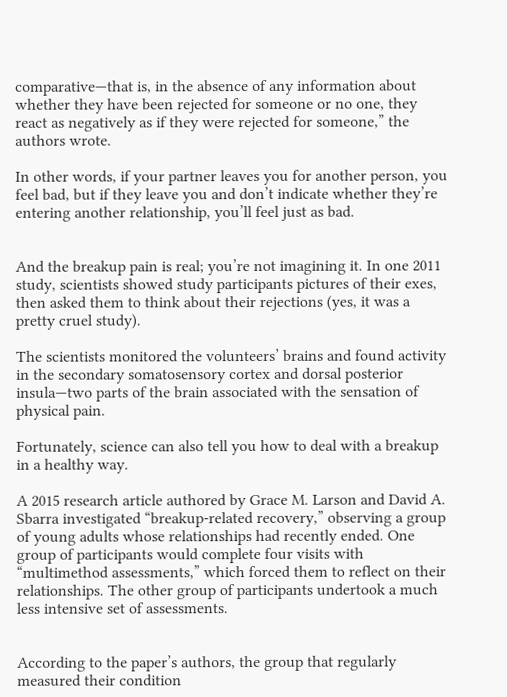comparative—that is, in the absence of any information about whether they have been rejected for someone or no one, they react as negatively as if they were rejected for someone,” the authors wrote.

In other words, if your partner leaves you for another person, you feel bad, but if they leave you and don’t indicate whether they’re entering another relationship, you’ll feel just as bad.


And the breakup pain is real; you’re not imagining it. In one 2011 study, scientists showed study participants pictures of their exes, then asked them to think about their rejections (yes, it was a pretty cruel study).

The scientists monitored the volunteers’ brains and found activity in the secondary somatosensory cortex and dorsal posterior insula—two parts of the brain associated with the sensation of physical pain.

Fortunately, science can also tell you how to deal with a breakup in a healthy way.

A 2015 research article authored by Grace M. Larson and David A. Sbarra investigated “breakup-related recovery,” observing a group of young adults whose relationships had recently ended. One group of participants would complete four visits with “multimethod assessments,” which forced them to reflect on their relationships. The other group of participants undertook a much less intensive set of assessments.


According to the paper’s authors, the group that regularly measured their condition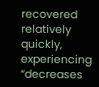recovered relatively quickly, experiencing “decreases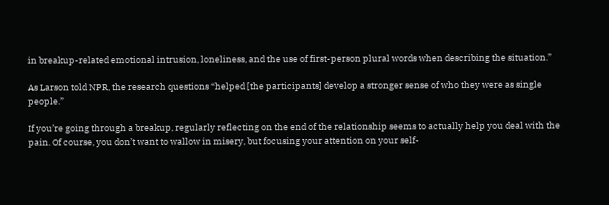in breakup-related emotional intrusion, loneliness, and the use of first-person plural words when describing the situation.”

As Larson told NPR, the research questions “helped [the participants] develop a stronger sense of who they were as single people.”

If you’re going through a breakup, regularly reflecting on the end of the relationship seems to actually help you deal with the pain. Of course, you don’t want to wallow in misery, but focusing your attention on your self-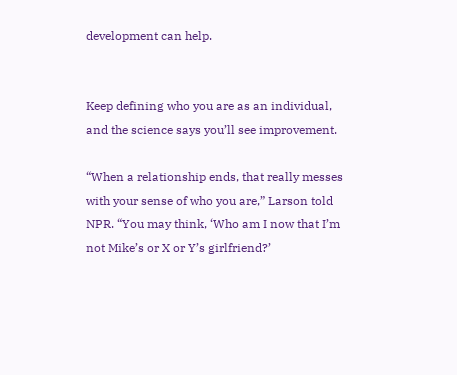development can help.


Keep defining who you are as an individual, and the science says you’ll see improvement.

“When a relationship ends, that really messes with your sense of who you are,” Larson told NPR. “You may think, ‘Who am I now that I’m not Mike’s or X or Y’s girlfriend?’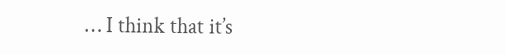… I think that it’s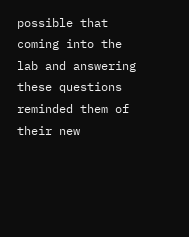possible that coming into the lab and answering these questions reminded them of their new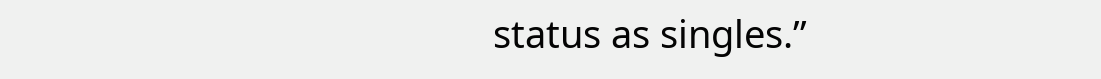status as singles.”